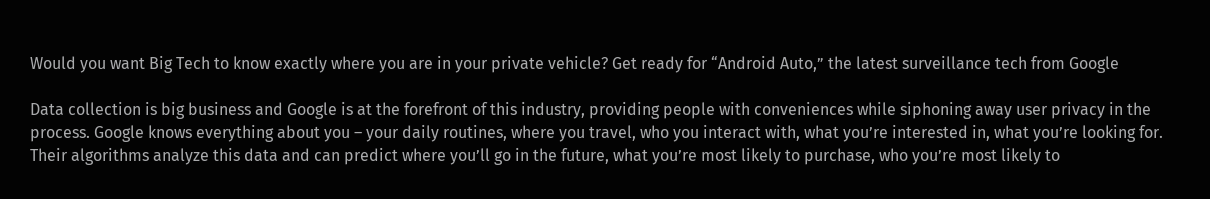Would you want Big Tech to know exactly where you are in your private vehicle? Get ready for “Android Auto,” the latest surveillance tech from Google

Data collection is big business and Google is at the forefront of this industry, providing people with conveniences while siphoning away user privacy in the process. Google knows everything about you – your daily routines, where you travel, who you interact with, what you’re interested in, what you’re looking for. Their algorithms analyze this data and can predict where you’ll go in the future, what you’re most likely to purchase, who you’re most likely to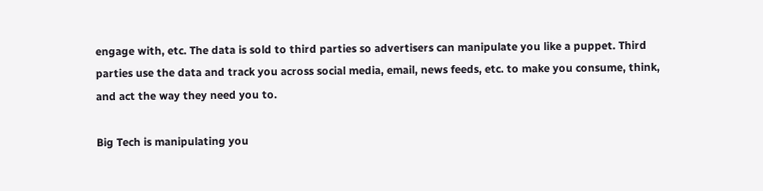engage with, etc. The data is sold to third parties so advertisers can manipulate you like a puppet. Third parties use the data and track you across social media, email, news feeds, etc. to make you consume, think, and act the way they need you to.

Big Tech is manipulating you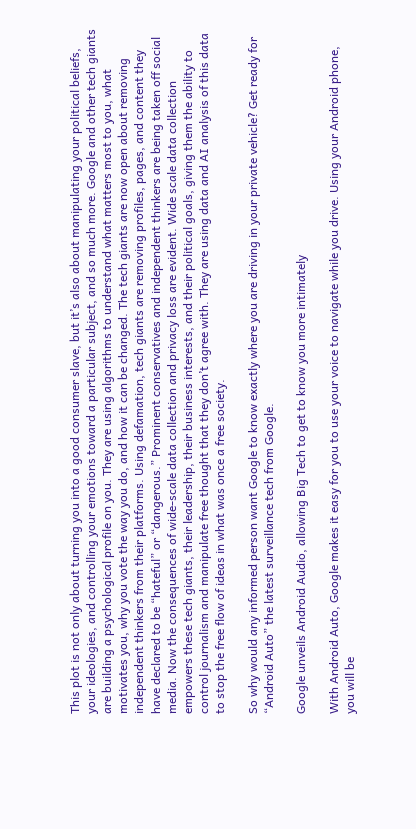This plot is not only about turning you into a good consumer slave, but it’s also about manipulating your political beliefs, your ideologies, and controlling your emotions toward a particular subject, and so much more. Google and other tech giants are building a psychological profile on you. They are using algorithms to understand what matters most to you, what motivates you, why you vote the way you do, and how it can be changed. The tech giants are now open about removing independent thinkers from their platforms. Using defamation, tech giants are removing profiles, pages, and content they have declared to be “hateful” or “dangerous.” Prominent conservatives and independent thinkers are being taken off social media. Now the consequences of wide-scale data collection and privacy loss are evident. Wide scale data collection empowers these tech giants, their leadership, their business interests, and their political goals, giving them the ability to control journalism and manipulate free thought that they don’t agree with. They are using data and AI analysis of this data to stop the free flow of ideas in what was once a free society.

So why would any informed person want Google to know exactly where you are driving in your private vehicle? Get ready for “Android Auto” the latest surveillance tech from Google.

Google unveils Android Audio, allowing Big Tech to get to know you more intimately

With Android Auto, Google makes it easy for you to use your voice to navigate while you drive. Using your Android phone, you will be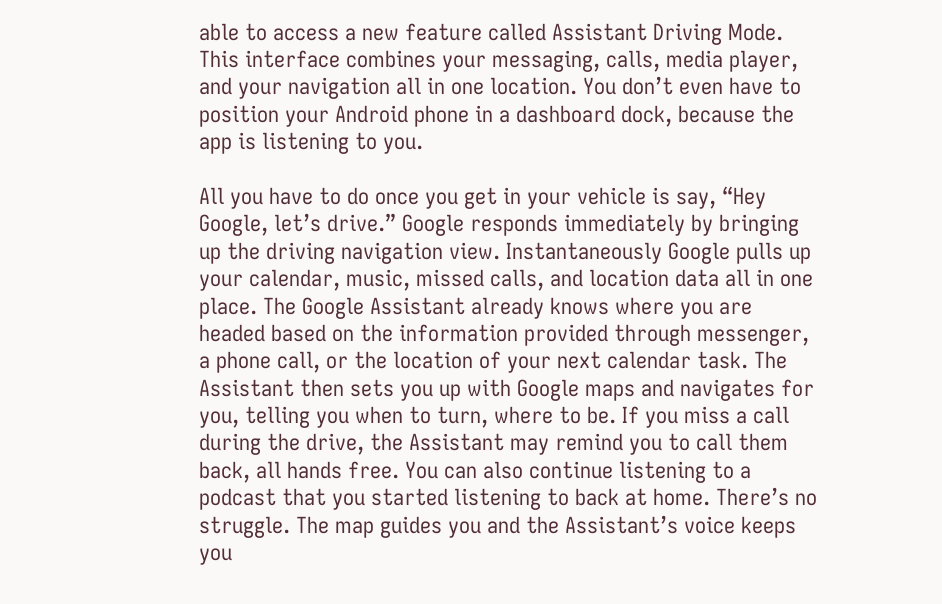able to access a new feature called Assistant Driving Mode. This interface combines your messaging, calls, media player, and your navigation all in one location. You don’t even have to position your Android phone in a dashboard dock, because the app is listening to you.

All you have to do once you get in your vehicle is say, “Hey Google, let’s drive.” Google responds immediately by bringing up the driving navigation view. Instantaneously Google pulls up your calendar, music, missed calls, and location data all in one place. The Google Assistant already knows where you are headed based on the information provided through messenger, a phone call, or the location of your next calendar task. The Assistant then sets you up with Google maps and navigates for you, telling you when to turn, where to be. If you miss a call during the drive, the Assistant may remind you to call them back, all hands free. You can also continue listening to a podcast that you started listening to back at home. There’s no struggle. The map guides you and the Assistant’s voice keeps you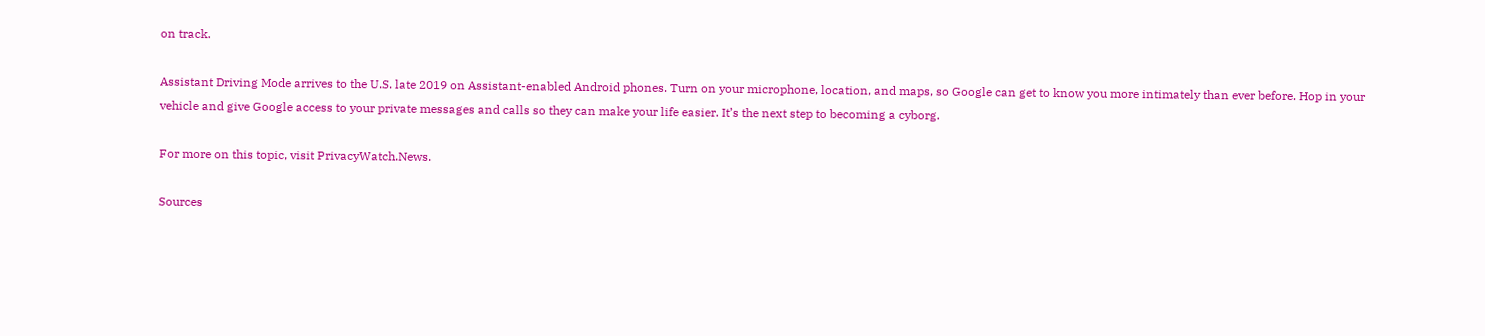on track.

Assistant Driving Mode arrives to the U.S. late 2019 on Assistant-enabled Android phones. Turn on your microphone, location, and maps, so Google can get to know you more intimately than ever before. Hop in your vehicle and give Google access to your private messages and calls so they can make your life easier. It’s the next step to becoming a cyborg.

For more on this topic, visit PrivacyWatch.News.

Sources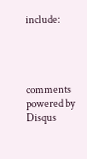include:




comments powered by Disqus